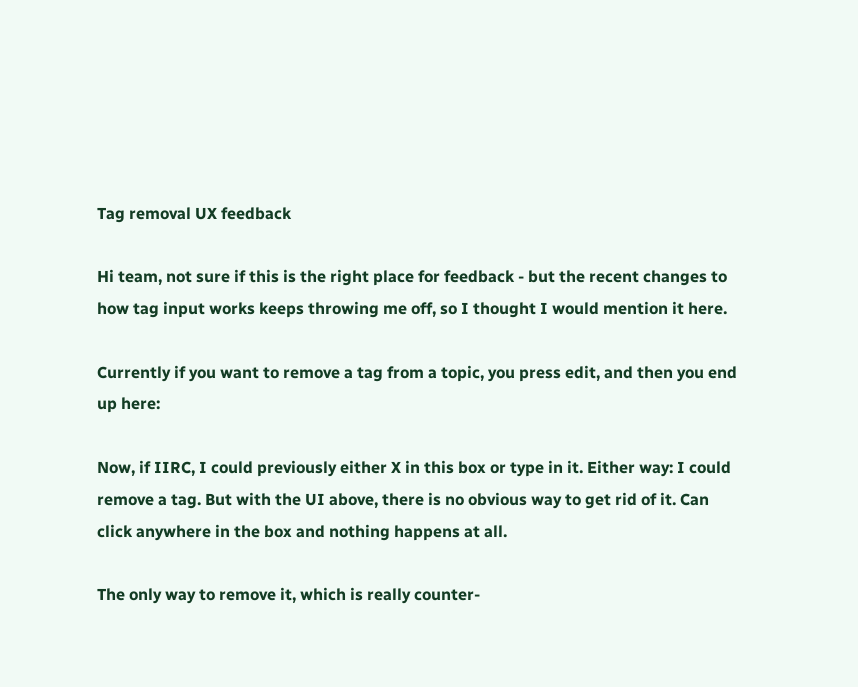Tag removal UX feedback

Hi team, not sure if this is the right place for feedback - but the recent changes to how tag input works keeps throwing me off, so I thought I would mention it here.

Currently if you want to remove a tag from a topic, you press edit, and then you end up here:

Now, if IIRC, I could previously either X in this box or type in it. Either way: I could remove a tag. But with the UI above, there is no obvious way to get rid of it. Can click anywhere in the box and nothing happens at all.

The only way to remove it, which is really counter-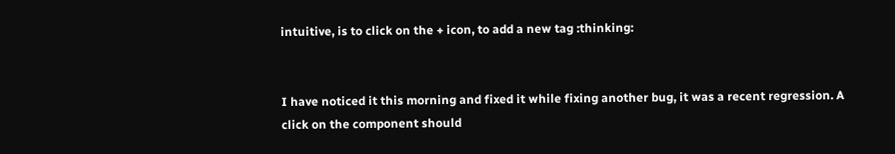intuitive, is to click on the + icon, to add a new tag :thinking:


I have noticed it this morning and fixed it while fixing another bug, it was a recent regression. A click on the component should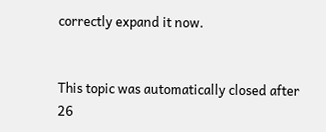correctly expand it now.


This topic was automatically closed after 26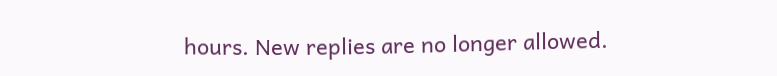hours. New replies are no longer allowed.